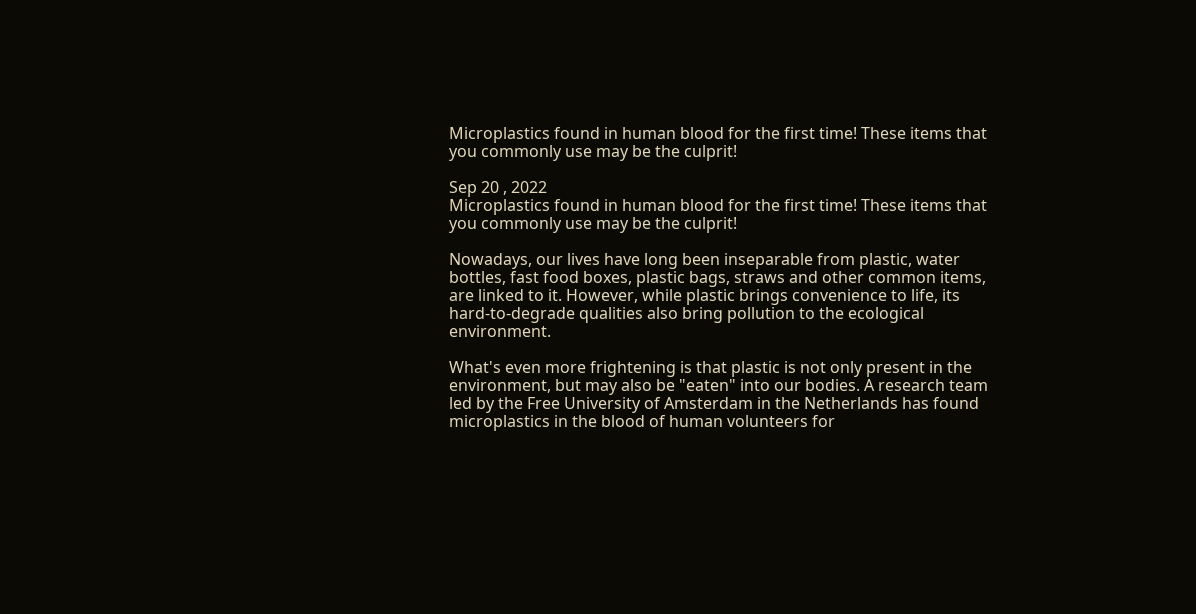Microplastics found in human blood for the first time! These items that you commonly use may be the culprit!

Sep 20 , 2022
Microplastics found in human blood for the first time! These items that you commonly use may be the culprit!

Nowadays, our lives have long been inseparable from plastic, water bottles, fast food boxes, plastic bags, straws and other common items, are linked to it. However, while plastic brings convenience to life, its hard-to-degrade qualities also bring pollution to the ecological environment.

What's even more frightening is that plastic is not only present in the environment, but may also be "eaten" into our bodies. A research team led by the Free University of Amsterdam in the Netherlands has found microplastics in the blood of human volunteers for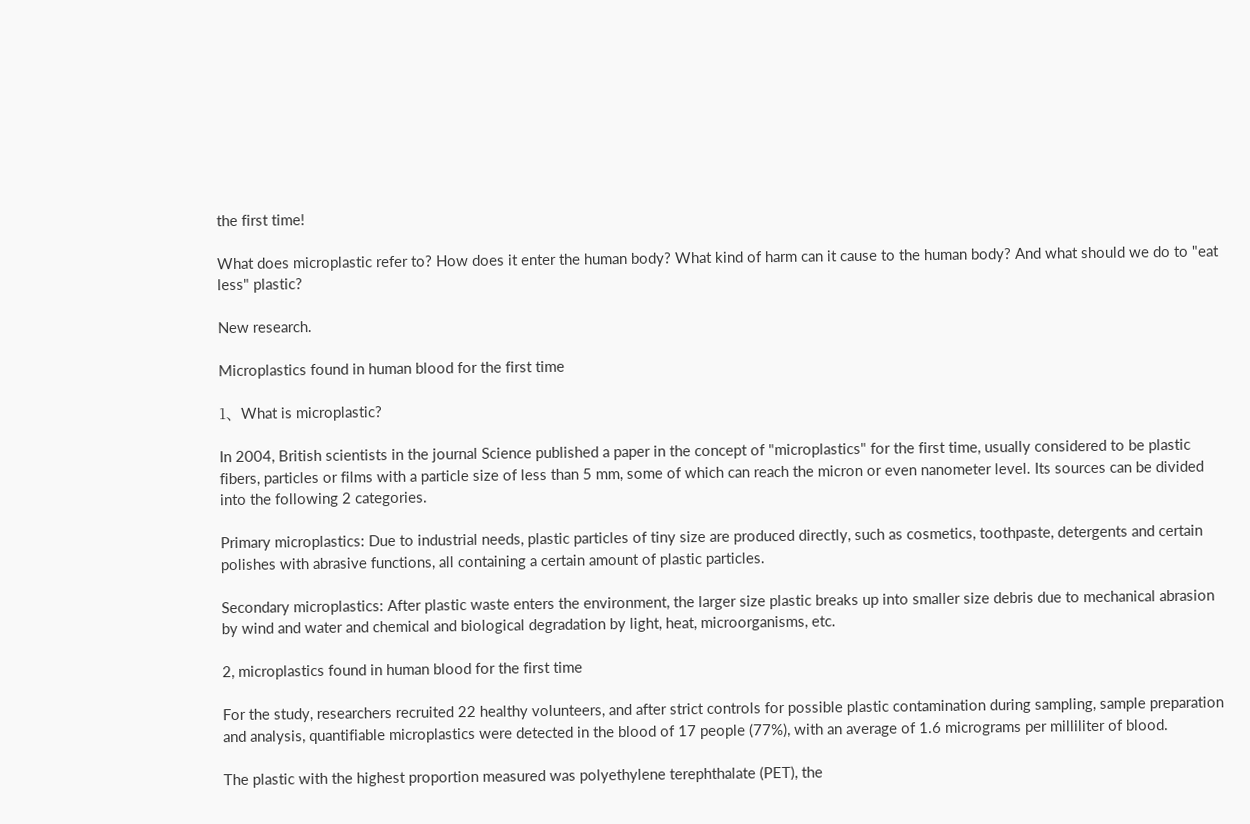the first time!

What does microplastic refer to? How does it enter the human body? What kind of harm can it cause to the human body? And what should we do to "eat less" plastic?

New research.

Microplastics found in human blood for the first time

1、What is microplastic?

In 2004, British scientists in the journal Science published a paper in the concept of "microplastics" for the first time, usually considered to be plastic fibers, particles or films with a particle size of less than 5 mm, some of which can reach the micron or even nanometer level. Its sources can be divided into the following 2 categories.

Primary microplastics: Due to industrial needs, plastic particles of tiny size are produced directly, such as cosmetics, toothpaste, detergents and certain polishes with abrasive functions, all containing a certain amount of plastic particles.

Secondary microplastics: After plastic waste enters the environment, the larger size plastic breaks up into smaller size debris due to mechanical abrasion by wind and water and chemical and biological degradation by light, heat, microorganisms, etc.

2, microplastics found in human blood for the first time

For the study, researchers recruited 22 healthy volunteers, and after strict controls for possible plastic contamination during sampling, sample preparation and analysis, quantifiable microplastics were detected in the blood of 17 people (77%), with an average of 1.6 micrograms per milliliter of blood.

The plastic with the highest proportion measured was polyethylene terephthalate (PET), the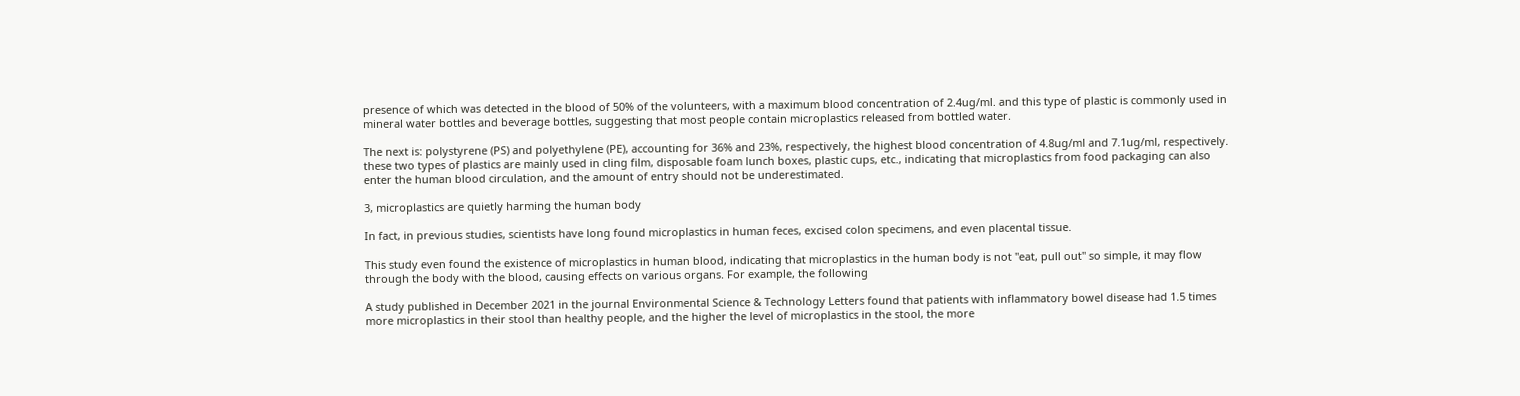presence of which was detected in the blood of 50% of the volunteers, with a maximum blood concentration of 2.4ug/ml. and this type of plastic is commonly used in mineral water bottles and beverage bottles, suggesting that most people contain microplastics released from bottled water.

The next is: polystyrene (PS) and polyethylene (PE), accounting for 36% and 23%, respectively, the highest blood concentration of 4.8ug/ml and 7.1ug/ml, respectively. these two types of plastics are mainly used in cling film, disposable foam lunch boxes, plastic cups, etc., indicating that microplastics from food packaging can also enter the human blood circulation, and the amount of entry should not be underestimated.

3, microplastics are quietly harming the human body

In fact, in previous studies, scientists have long found microplastics in human feces, excised colon specimens, and even placental tissue.

This study even found the existence of microplastics in human blood, indicating that microplastics in the human body is not "eat, pull out" so simple, it may flow through the body with the blood, causing effects on various organs. For example, the following

A study published in December 2021 in the journal Environmental Science & Technology Letters found that patients with inflammatory bowel disease had 1.5 times more microplastics in their stool than healthy people, and the higher the level of microplastics in the stool, the more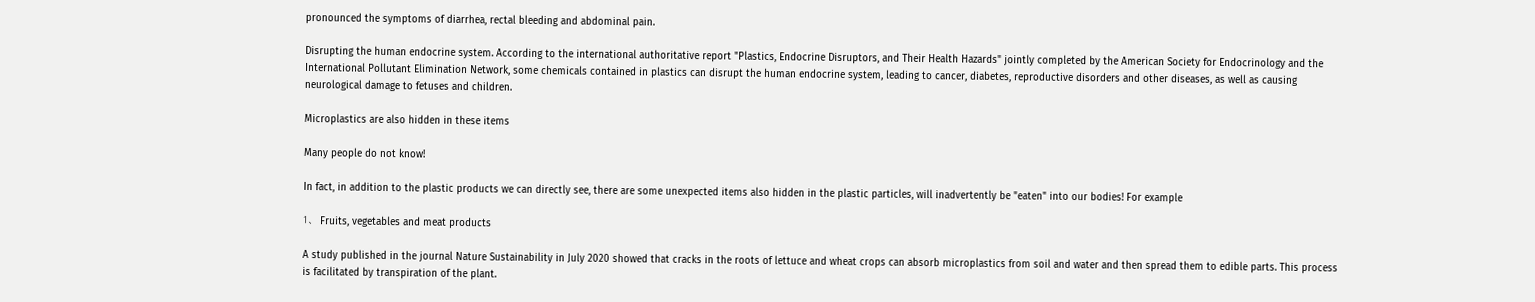pronounced the symptoms of diarrhea, rectal bleeding and abdominal pain.

Disrupting the human endocrine system. According to the international authoritative report "Plastics, Endocrine Disruptors, and Their Health Hazards" jointly completed by the American Society for Endocrinology and the International Pollutant Elimination Network, some chemicals contained in plastics can disrupt the human endocrine system, leading to cancer, diabetes, reproductive disorders and other diseases, as well as causing neurological damage to fetuses and children.

Microplastics are also hidden in these items

Many people do not know!

In fact, in addition to the plastic products we can directly see, there are some unexpected items also hidden in the plastic particles, will inadvertently be "eaten" into our bodies! For example

1、 Fruits, vegetables and meat products

A study published in the journal Nature Sustainability in July 2020 showed that cracks in the roots of lettuce and wheat crops can absorb microplastics from soil and water and then spread them to edible parts. This process is facilitated by transpiration of the plant.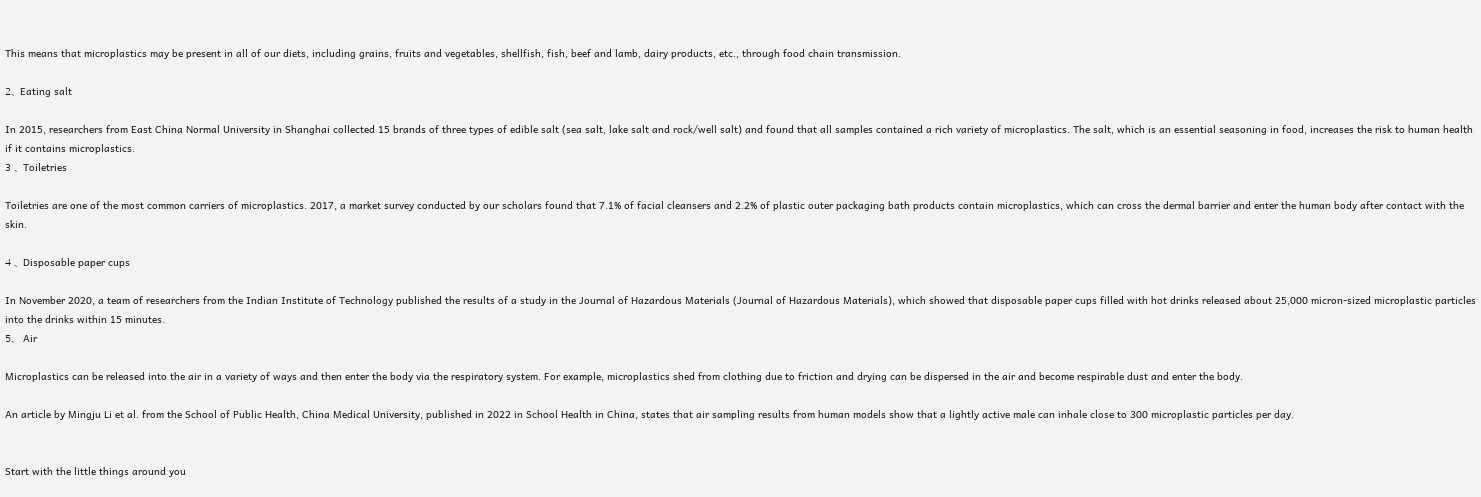This means that microplastics may be present in all of our diets, including grains, fruits and vegetables, shellfish, fish, beef and lamb, dairy products, etc., through food chain transmission.

2、Eating salt

In 2015, researchers from East China Normal University in Shanghai collected 15 brands of three types of edible salt (sea salt, lake salt and rock/well salt) and found that all samples contained a rich variety of microplastics. The salt, which is an essential seasoning in food, increases the risk to human health if it contains microplastics.
3 、Toiletries

Toiletries are one of the most common carriers of microplastics. 2017, a market survey conducted by our scholars found that 7.1% of facial cleansers and 2.2% of plastic outer packaging bath products contain microplastics, which can cross the dermal barrier and enter the human body after contact with the skin.

4 、Disposable paper cups

In November 2020, a team of researchers from the Indian Institute of Technology published the results of a study in the Journal of Hazardous Materials (Journal of Hazardous Materials), which showed that disposable paper cups filled with hot drinks released about 25,000 micron-sized microplastic particles into the drinks within 15 minutes.
5、 Air

Microplastics can be released into the air in a variety of ways and then enter the body via the respiratory system. For example, microplastics shed from clothing due to friction and drying can be dispersed in the air and become respirable dust and enter the body.

An article by Mingju Li et al. from the School of Public Health, China Medical University, published in 2022 in School Health in China, states that air sampling results from human models show that a lightly active male can inhale close to 300 microplastic particles per day.


Start with the little things around you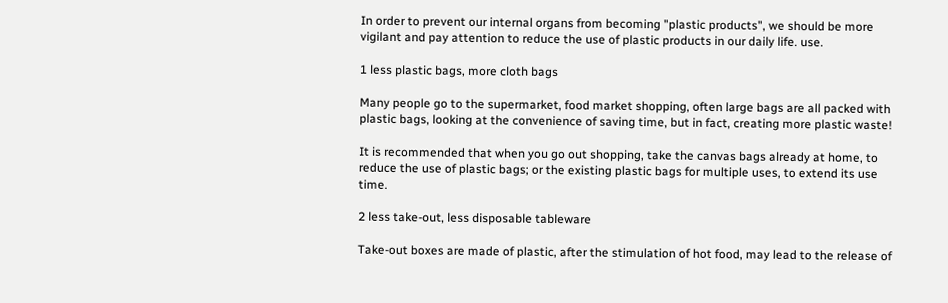In order to prevent our internal organs from becoming "plastic products", we should be more vigilant and pay attention to reduce the use of plastic products in our daily life. use.

1 less plastic bags, more cloth bags

Many people go to the supermarket, food market shopping, often large bags are all packed with plastic bags, looking at the convenience of saving time, but in fact, creating more plastic waste!

It is recommended that when you go out shopping, take the canvas bags already at home, to reduce the use of plastic bags; or the existing plastic bags for multiple uses, to extend its use time.

2 less take-out, less disposable tableware

Take-out boxes are made of plastic, after the stimulation of hot food, may lead to the release of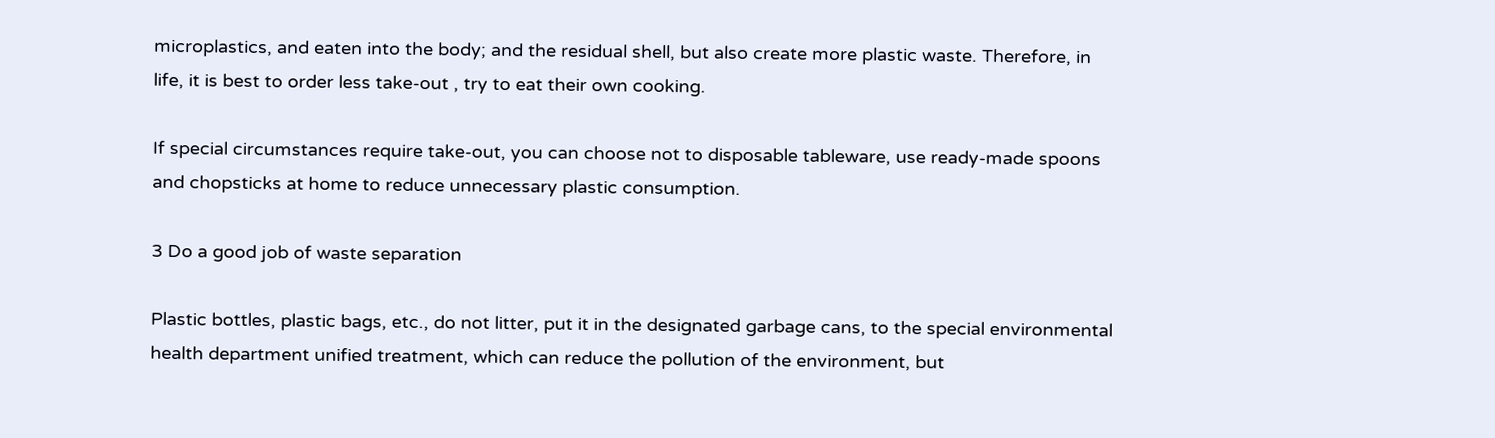microplastics, and eaten into the body; and the residual shell, but also create more plastic waste. Therefore, in life, it is best to order less take-out , try to eat their own cooking.

If special circumstances require take-out, you can choose not to disposable tableware, use ready-made spoons and chopsticks at home to reduce unnecessary plastic consumption.

3 Do a good job of waste separation

Plastic bottles, plastic bags, etc., do not litter, put it in the designated garbage cans, to the special environmental health department unified treatment, which can reduce the pollution of the environment, but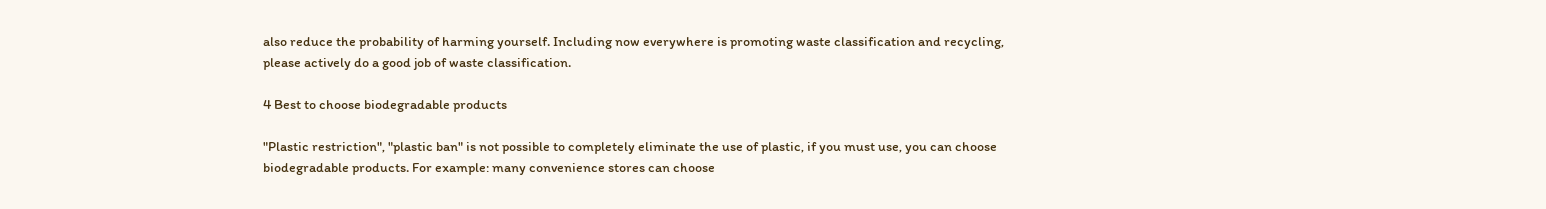also reduce the probability of harming yourself. Including now everywhere is promoting waste classification and recycling, please actively do a good job of waste classification.

4 Best to choose biodegradable products

"Plastic restriction", "plastic ban" is not possible to completely eliminate the use of plastic, if you must use, you can choose biodegradable products. For example: many convenience stores can choose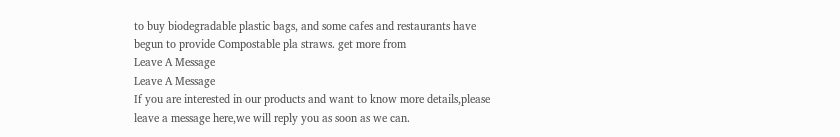to buy biodegradable plastic bags, and some cafes and restaurants have begun to provide Compostable pla straws. get more from
Leave A Message
Leave A Message
If you are interested in our products and want to know more details,please leave a message here,we will reply you as soon as we can.